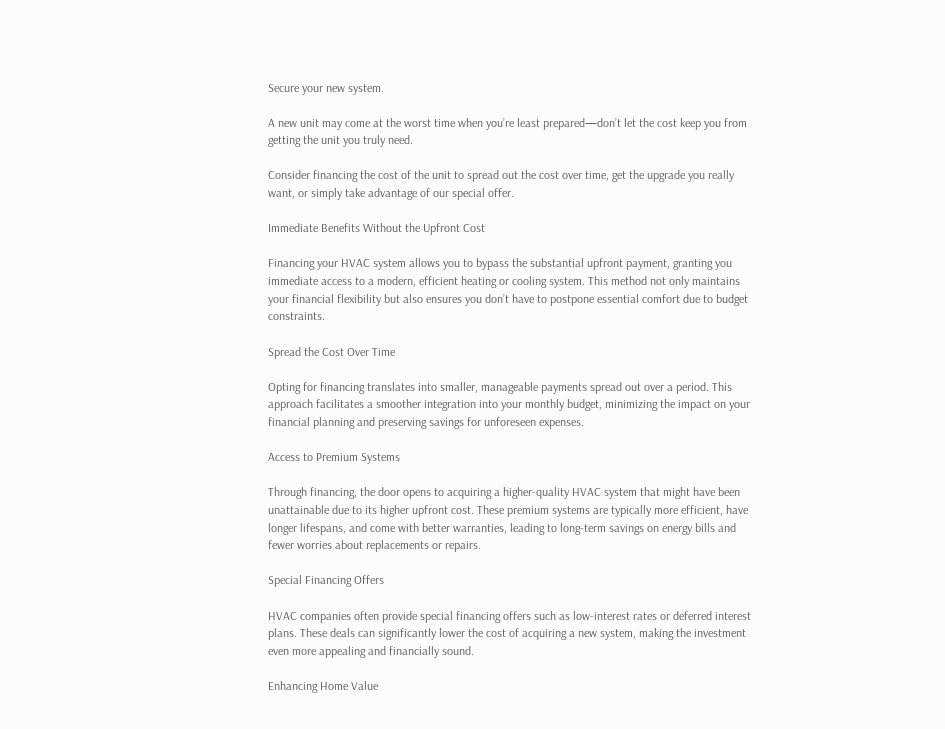Secure your new system.

A new unit may come at the worst time when you’re least prepared—don’t let the cost keep you from getting the unit you truly need.

Consider financing the cost of the unit to spread out the cost over time, get the upgrade you really want, or simply take advantage of our special offer.

Immediate Benefits Without the Upfront Cost

Financing your HVAC system allows you to bypass the substantial upfront payment, granting you immediate access to a modern, efficient heating or cooling system. This method not only maintains your financial flexibility but also ensures you don’t have to postpone essential comfort due to budget constraints.

Spread the Cost Over Time

Opting for financing translates into smaller, manageable payments spread out over a period. This approach facilitates a smoother integration into your monthly budget, minimizing the impact on your financial planning and preserving savings for unforeseen expenses.

Access to Premium Systems

Through financing, the door opens to acquiring a higher-quality HVAC system that might have been unattainable due to its higher upfront cost. These premium systems are typically more efficient, have longer lifespans, and come with better warranties, leading to long-term savings on energy bills and fewer worries about replacements or repairs.

Special Financing Offers

HVAC companies often provide special financing offers such as low-interest rates or deferred interest plans. These deals can significantly lower the cost of acquiring a new system, making the investment even more appealing and financially sound.

Enhancing Home Value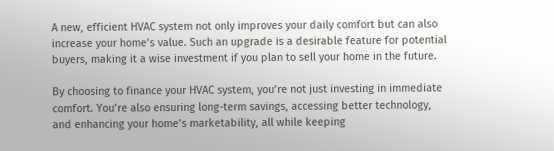A new, efficient HVAC system not only improves your daily comfort but can also increase your home’s value. Such an upgrade is a desirable feature for potential buyers, making it a wise investment if you plan to sell your home in the future.

By choosing to finance your HVAC system, you’re not just investing in immediate comfort. You’re also ensuring long-term savings, accessing better technology, and enhancing your home’s marketability, all while keeping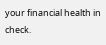your financial health in check.